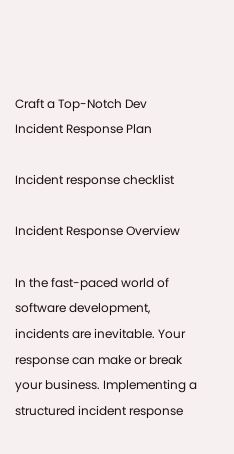Craft a Top-Notch Dev Incident Response Plan

Incident response checklist

Incident Response Overview

In the fast-paced world of software development, incidents are inevitable. Your response can make or break your business. Implementing a structured incident response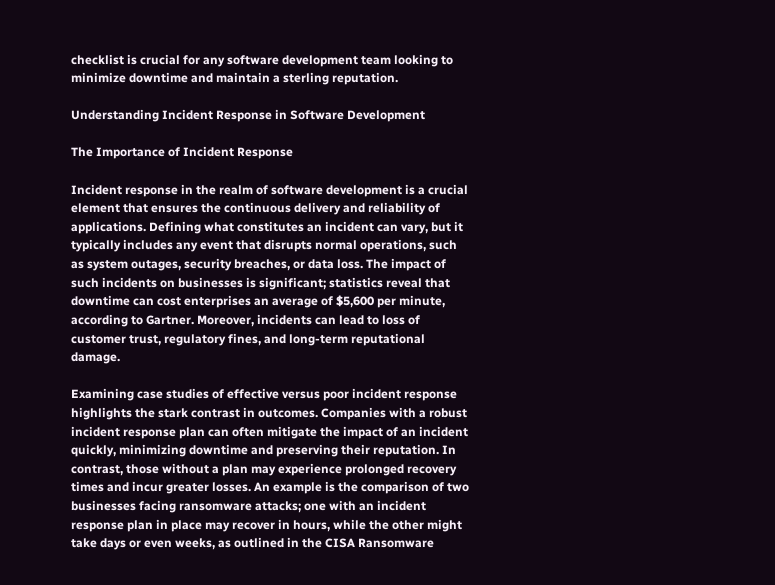checklist is crucial for any software development team looking to minimize downtime and maintain a sterling reputation.

Understanding Incident Response in Software Development

The Importance of Incident Response

Incident response in the realm of software development is a crucial element that ensures the continuous delivery and reliability of applications. Defining what constitutes an incident can vary, but it typically includes any event that disrupts normal operations, such as system outages, security breaches, or data loss. The impact of such incidents on businesses is significant; statistics reveal that downtime can cost enterprises an average of $5,600 per minute, according to Gartner. Moreover, incidents can lead to loss of customer trust, regulatory fines, and long-term reputational damage.

Examining case studies of effective versus poor incident response highlights the stark contrast in outcomes. Companies with a robust incident response plan can often mitigate the impact of an incident quickly, minimizing downtime and preserving their reputation. In contrast, those without a plan may experience prolonged recovery times and incur greater losses. An example is the comparison of two businesses facing ransomware attacks; one with an incident response plan in place may recover in hours, while the other might take days or even weeks, as outlined in the CISA Ransomware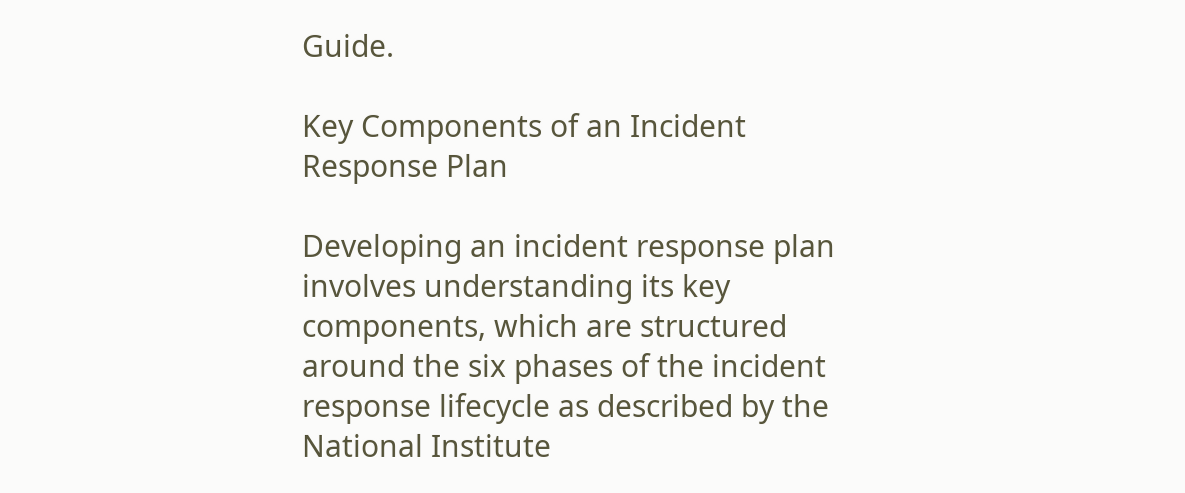Guide.

Key Components of an Incident Response Plan

Developing an incident response plan involves understanding its key components, which are structured around the six phases of the incident response lifecycle as described by the National Institute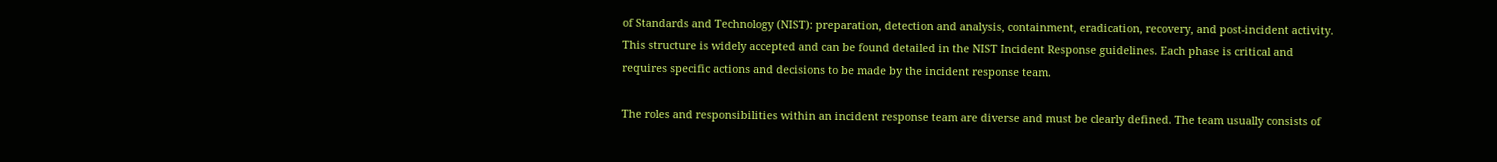of Standards and Technology (NIST): preparation, detection and analysis, containment, eradication, recovery, and post-incident activity. This structure is widely accepted and can be found detailed in the NIST Incident Response guidelines. Each phase is critical and requires specific actions and decisions to be made by the incident response team.

The roles and responsibilities within an incident response team are diverse and must be clearly defined. The team usually consists of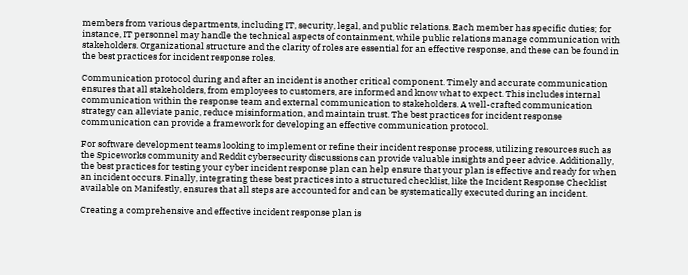members from various departments, including IT, security, legal, and public relations. Each member has specific duties; for instance, IT personnel may handle the technical aspects of containment, while public relations manage communication with stakeholders. Organizational structure and the clarity of roles are essential for an effective response, and these can be found in the best practices for incident response roles.

Communication protocol during and after an incident is another critical component. Timely and accurate communication ensures that all stakeholders, from employees to customers, are informed and know what to expect. This includes internal communication within the response team and external communication to stakeholders. A well-crafted communication strategy can alleviate panic, reduce misinformation, and maintain trust. The best practices for incident response communication can provide a framework for developing an effective communication protocol.

For software development teams looking to implement or refine their incident response process, utilizing resources such as the Spiceworks community and Reddit cybersecurity discussions can provide valuable insights and peer advice. Additionally, the best practices for testing your cyber incident response plan can help ensure that your plan is effective and ready for when an incident occurs. Finally, integrating these best practices into a structured checklist, like the Incident Response Checklist available on Manifestly, ensures that all steps are accounted for and can be systematically executed during an incident.

Creating a comprehensive and effective incident response plan is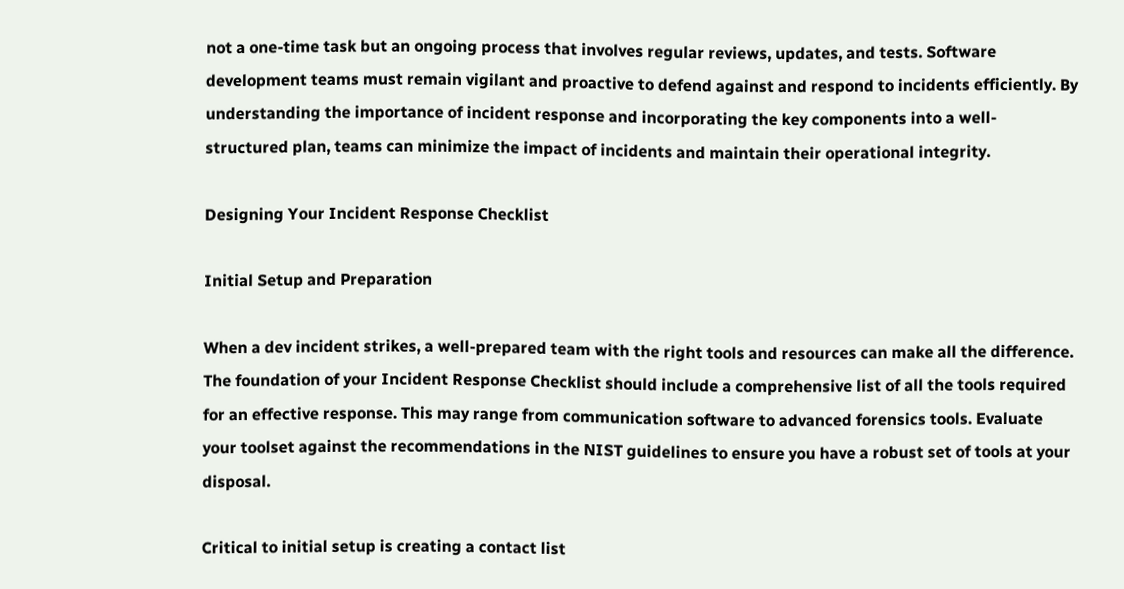not a one-time task but an ongoing process that involves regular reviews, updates, and tests. Software development teams must remain vigilant and proactive to defend against and respond to incidents efficiently. By understanding the importance of incident response and incorporating the key components into a well-structured plan, teams can minimize the impact of incidents and maintain their operational integrity.

Designing Your Incident Response Checklist

Initial Setup and Preparation

When a dev incident strikes, a well-prepared team with the right tools and resources can make all the difference. The foundation of your Incident Response Checklist should include a comprehensive list of all the tools required for an effective response. This may range from communication software to advanced forensics tools. Evaluate your toolset against the recommendations in the NIST guidelines to ensure you have a robust set of tools at your disposal.

Critical to initial setup is creating a contact list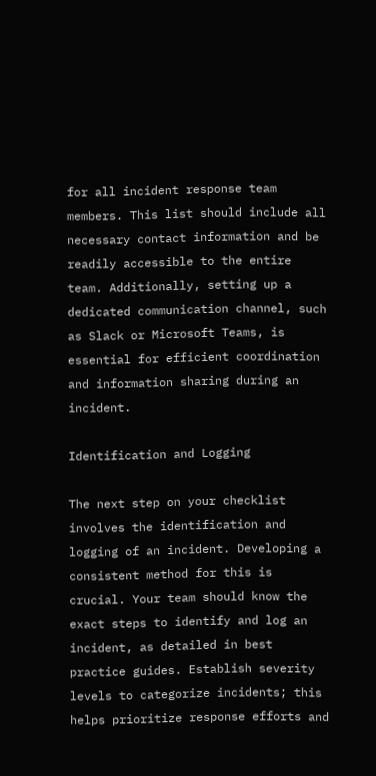for all incident response team members. This list should include all necessary contact information and be readily accessible to the entire team. Additionally, setting up a dedicated communication channel, such as Slack or Microsoft Teams, is essential for efficient coordination and information sharing during an incident.

Identification and Logging

The next step on your checklist involves the identification and logging of an incident. Developing a consistent method for this is crucial. Your team should know the exact steps to identify and log an incident, as detailed in best practice guides. Establish severity levels to categorize incidents; this helps prioritize response efforts and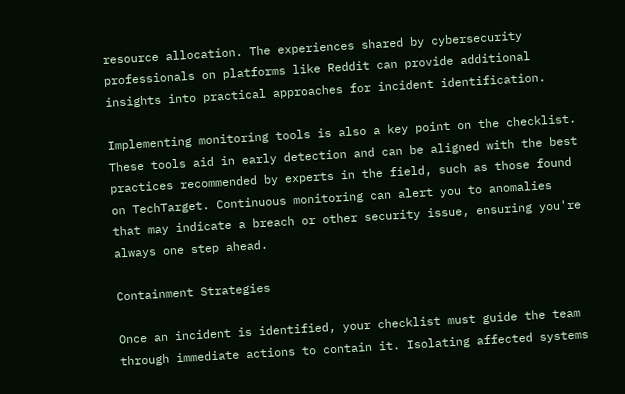resource allocation. The experiences shared by cybersecurity professionals on platforms like Reddit can provide additional insights into practical approaches for incident identification.

Implementing monitoring tools is also a key point on the checklist. These tools aid in early detection and can be aligned with the best practices recommended by experts in the field, such as those found on TechTarget. Continuous monitoring can alert you to anomalies that may indicate a breach or other security issue, ensuring you're always one step ahead.

Containment Strategies

Once an incident is identified, your checklist must guide the team through immediate actions to contain it. Isolating affected systems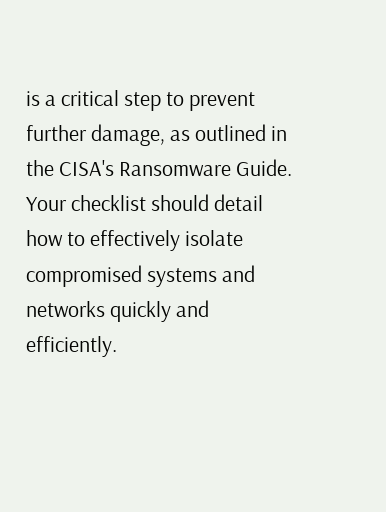is a critical step to prevent further damage, as outlined in the CISA's Ransomware Guide. Your checklist should detail how to effectively isolate compromised systems and networks quickly and efficiently.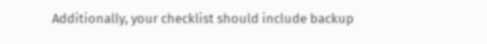Additionally, your checklist should include backup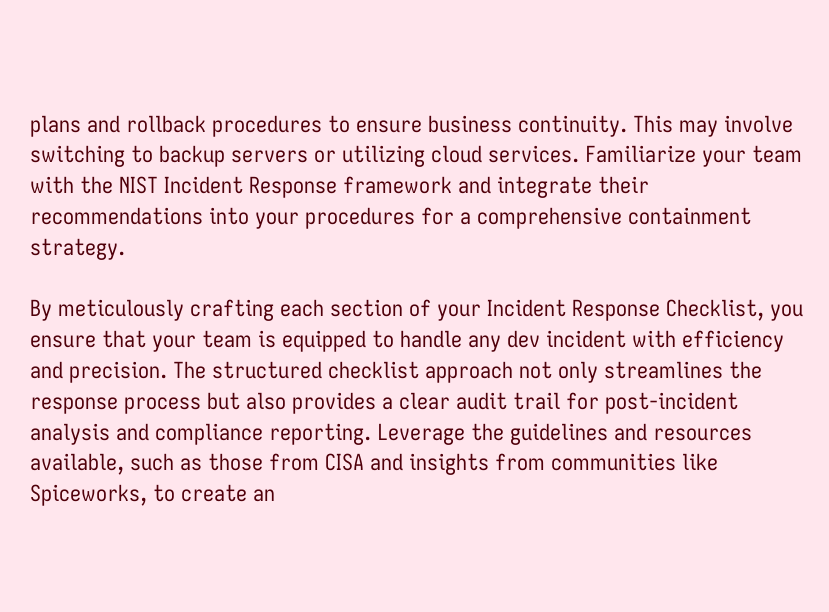plans and rollback procedures to ensure business continuity. This may involve switching to backup servers or utilizing cloud services. Familiarize your team with the NIST Incident Response framework and integrate their recommendations into your procedures for a comprehensive containment strategy.

By meticulously crafting each section of your Incident Response Checklist, you ensure that your team is equipped to handle any dev incident with efficiency and precision. The structured checklist approach not only streamlines the response process but also provides a clear audit trail for post-incident analysis and compliance reporting. Leverage the guidelines and resources available, such as those from CISA and insights from communities like Spiceworks, to create an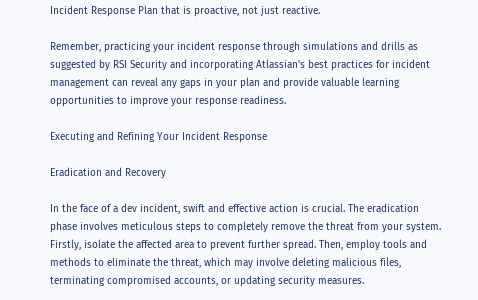Incident Response Plan that is proactive, not just reactive.

Remember, practicing your incident response through simulations and drills as suggested by RSI Security and incorporating Atlassian's best practices for incident management can reveal any gaps in your plan and provide valuable learning opportunities to improve your response readiness.

Executing and Refining Your Incident Response

Eradication and Recovery

In the face of a dev incident, swift and effective action is crucial. The eradication phase involves meticulous steps to completely remove the threat from your system. Firstly, isolate the affected area to prevent further spread. Then, employ tools and methods to eliminate the threat, which may involve deleting malicious files, terminating compromised accounts, or updating security measures.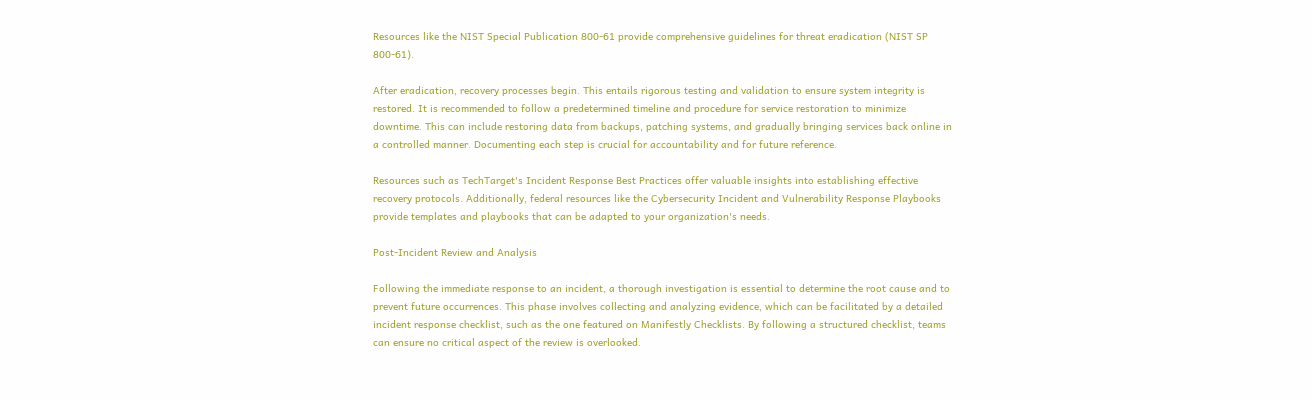Resources like the NIST Special Publication 800-61 provide comprehensive guidelines for threat eradication (NIST SP 800-61).

After eradication, recovery processes begin. This entails rigorous testing and validation to ensure system integrity is restored. It is recommended to follow a predetermined timeline and procedure for service restoration to minimize downtime. This can include restoring data from backups, patching systems, and gradually bringing services back online in a controlled manner. Documenting each step is crucial for accountability and for future reference.

Resources such as TechTarget's Incident Response Best Practices offer valuable insights into establishing effective recovery protocols. Additionally, federal resources like the Cybersecurity Incident and Vulnerability Response Playbooks provide templates and playbooks that can be adapted to your organization's needs.

Post-Incident Review and Analysis

Following the immediate response to an incident, a thorough investigation is essential to determine the root cause and to prevent future occurrences. This phase involves collecting and analyzing evidence, which can be facilitated by a detailed incident response checklist, such as the one featured on Manifestly Checklists. By following a structured checklist, teams can ensure no critical aspect of the review is overlooked.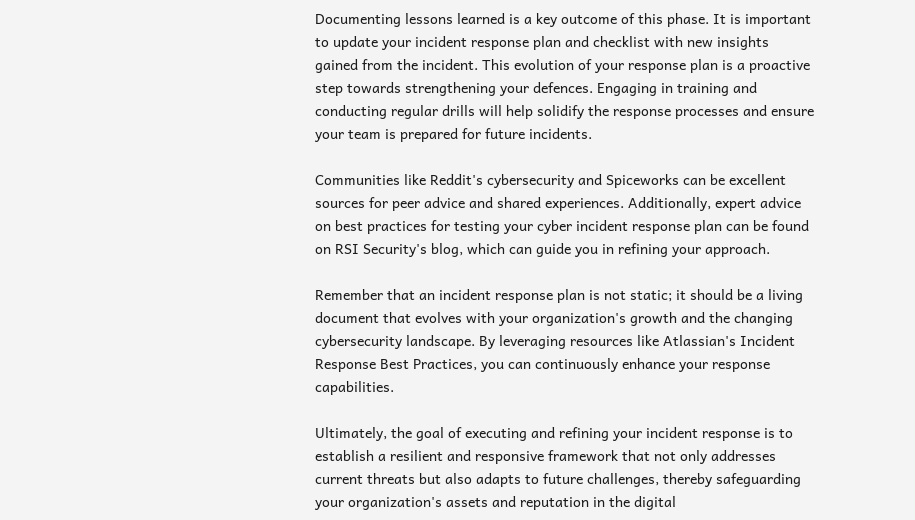Documenting lessons learned is a key outcome of this phase. It is important to update your incident response plan and checklist with new insights gained from the incident. This evolution of your response plan is a proactive step towards strengthening your defences. Engaging in training and conducting regular drills will help solidify the response processes and ensure your team is prepared for future incidents.

Communities like Reddit's cybersecurity and Spiceworks can be excellent sources for peer advice and shared experiences. Additionally, expert advice on best practices for testing your cyber incident response plan can be found on RSI Security's blog, which can guide you in refining your approach.

Remember that an incident response plan is not static; it should be a living document that evolves with your organization's growth and the changing cybersecurity landscape. By leveraging resources like Atlassian's Incident Response Best Practices, you can continuously enhance your response capabilities.

Ultimately, the goal of executing and refining your incident response is to establish a resilient and responsive framework that not only addresses current threats but also adapts to future challenges, thereby safeguarding your organization's assets and reputation in the digital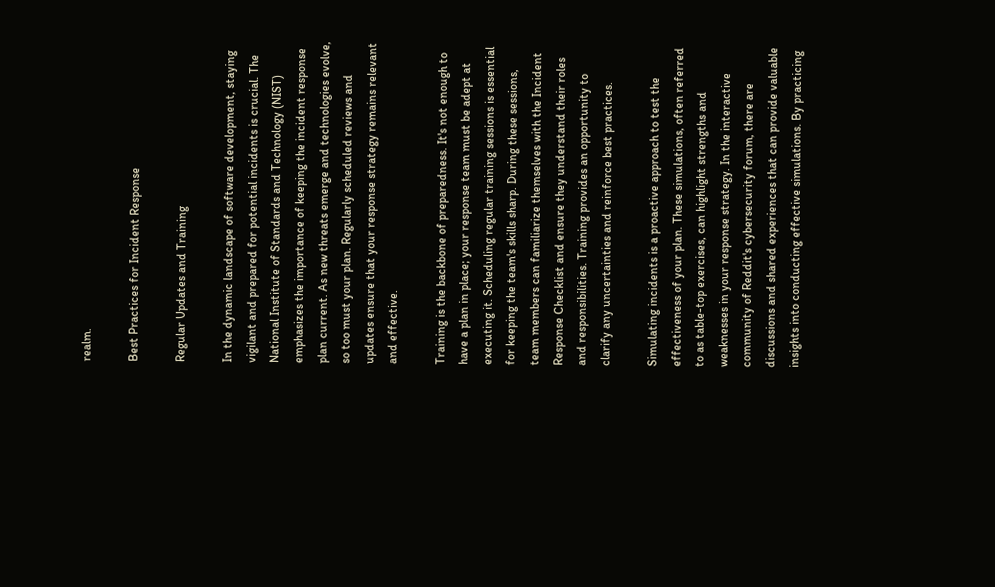realm.

Best Practices for Incident Response

Regular Updates and Training

In the dynamic landscape of software development, staying vigilant and prepared for potential incidents is crucial. The National Institute of Standards and Technology (NIST) emphasizes the importance of keeping the incident response plan current. As new threats emerge and technologies evolve, so too must your plan. Regularly scheduled reviews and updates ensure that your response strategy remains relevant and effective.

Training is the backbone of preparedness. It's not enough to have a plan in place; your response team must be adept at executing it. Scheduling regular training sessions is essential for keeping the team's skills sharp. During these sessions, team members can familiarize themselves with the Incident Response Checklist and ensure they understand their roles and responsibilities. Training provides an opportunity to clarify any uncertainties and reinforce best practices.

Simulating incidents is a proactive approach to test the effectiveness of your plan. These simulations, often referred to as table-top exercises, can highlight strengths and weaknesses in your response strategy. In the interactive community of Reddit's cybersecurity forum, there are discussions and shared experiences that can provide valuable insights into conducting effective simulations. By practicing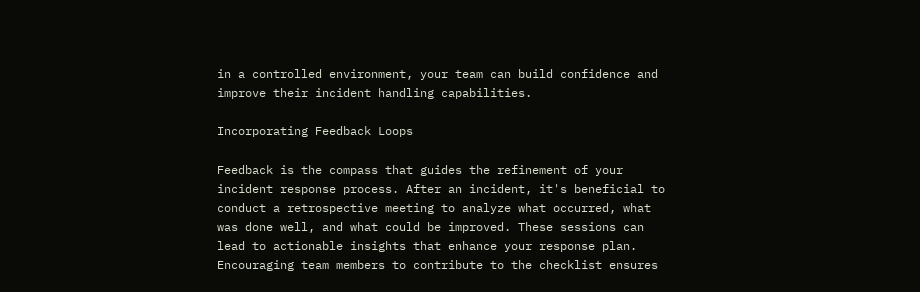in a controlled environment, your team can build confidence and improve their incident handling capabilities.

Incorporating Feedback Loops

Feedback is the compass that guides the refinement of your incident response process. After an incident, it's beneficial to conduct a retrospective meeting to analyze what occurred, what was done well, and what could be improved. These sessions can lead to actionable insights that enhance your response plan. Encouraging team members to contribute to the checklist ensures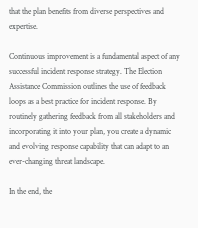that the plan benefits from diverse perspectives and expertise.

Continuous improvement is a fundamental aspect of any successful incident response strategy. The Election Assistance Commission outlines the use of feedback loops as a best practice for incident response. By routinely gathering feedback from all stakeholders and incorporating it into your plan, you create a dynamic and evolving response capability that can adapt to an ever-changing threat landscape.

In the end, the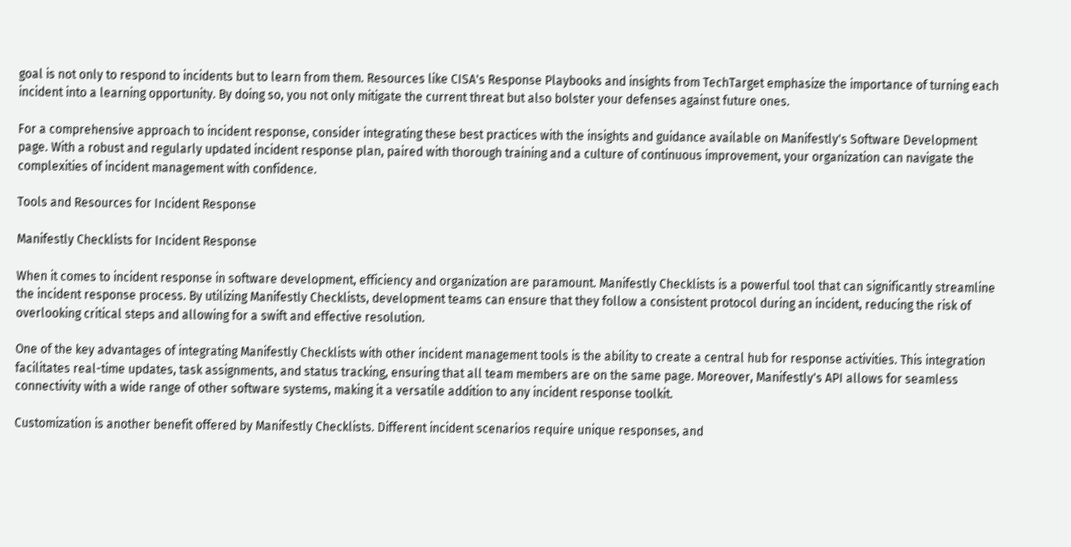goal is not only to respond to incidents but to learn from them. Resources like CISA's Response Playbooks and insights from TechTarget emphasize the importance of turning each incident into a learning opportunity. By doing so, you not only mitigate the current threat but also bolster your defenses against future ones.

For a comprehensive approach to incident response, consider integrating these best practices with the insights and guidance available on Manifestly's Software Development page. With a robust and regularly updated incident response plan, paired with thorough training and a culture of continuous improvement, your organization can navigate the complexities of incident management with confidence.

Tools and Resources for Incident Response

Manifestly Checklists for Incident Response

When it comes to incident response in software development, efficiency and organization are paramount. Manifestly Checklists is a powerful tool that can significantly streamline the incident response process. By utilizing Manifestly Checklists, development teams can ensure that they follow a consistent protocol during an incident, reducing the risk of overlooking critical steps and allowing for a swift and effective resolution.

One of the key advantages of integrating Manifestly Checklists with other incident management tools is the ability to create a central hub for response activities. This integration facilitates real-time updates, task assignments, and status tracking, ensuring that all team members are on the same page. Moreover, Manifestly's API allows for seamless connectivity with a wide range of other software systems, making it a versatile addition to any incident response toolkit.

Customization is another benefit offered by Manifestly Checklists. Different incident scenarios require unique responses, and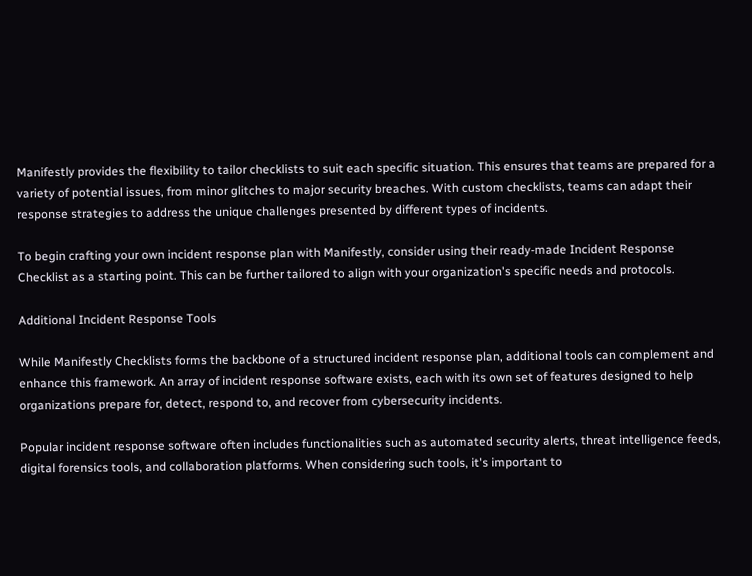Manifestly provides the flexibility to tailor checklists to suit each specific situation. This ensures that teams are prepared for a variety of potential issues, from minor glitches to major security breaches. With custom checklists, teams can adapt their response strategies to address the unique challenges presented by different types of incidents.

To begin crafting your own incident response plan with Manifestly, consider using their ready-made Incident Response Checklist as a starting point. This can be further tailored to align with your organization's specific needs and protocols.

Additional Incident Response Tools

While Manifestly Checklists forms the backbone of a structured incident response plan, additional tools can complement and enhance this framework. An array of incident response software exists, each with its own set of features designed to help organizations prepare for, detect, respond to, and recover from cybersecurity incidents.

Popular incident response software often includes functionalities such as automated security alerts, threat intelligence feeds, digital forensics tools, and collaboration platforms. When considering such tools, it's important to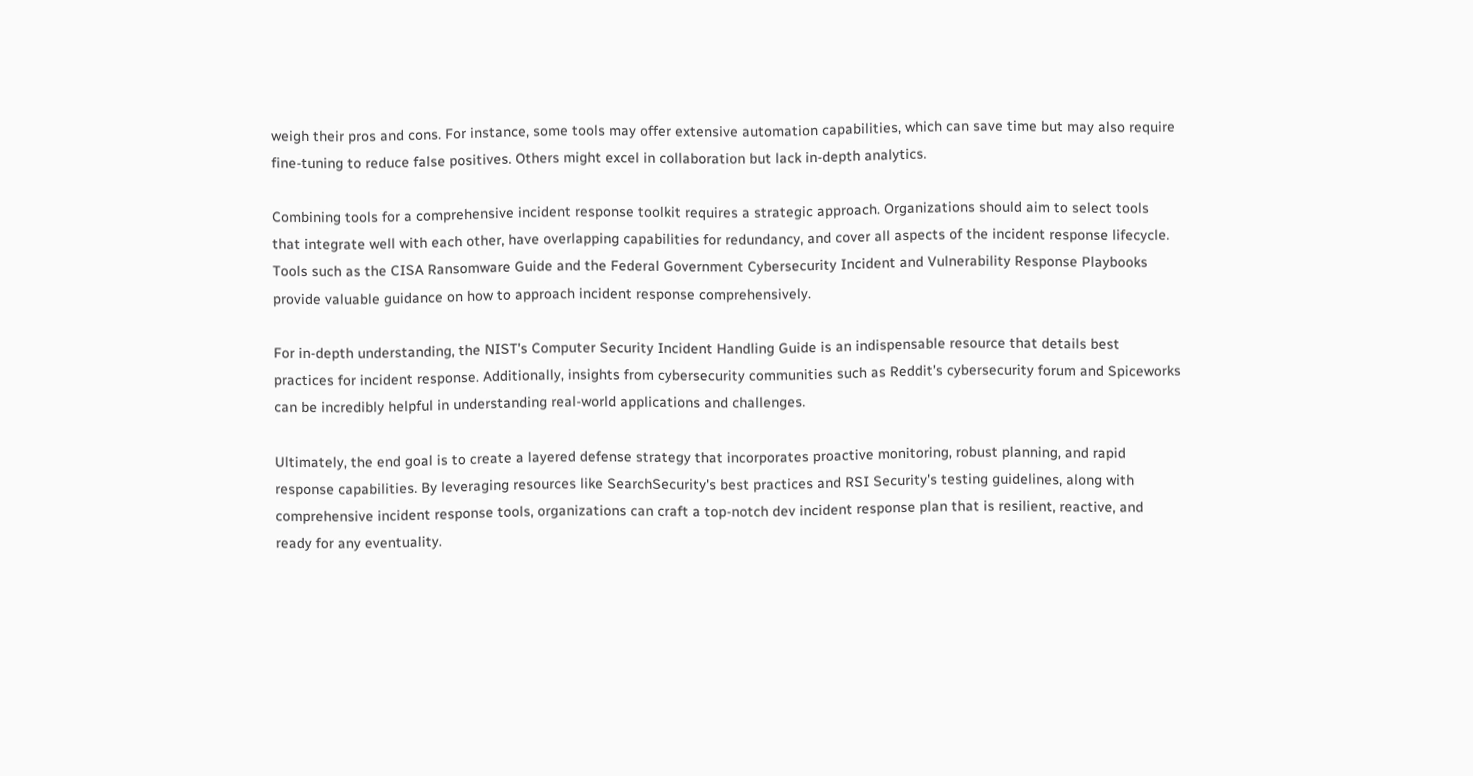weigh their pros and cons. For instance, some tools may offer extensive automation capabilities, which can save time but may also require fine-tuning to reduce false positives. Others might excel in collaboration but lack in-depth analytics.

Combining tools for a comprehensive incident response toolkit requires a strategic approach. Organizations should aim to select tools that integrate well with each other, have overlapping capabilities for redundancy, and cover all aspects of the incident response lifecycle. Tools such as the CISA Ransomware Guide and the Federal Government Cybersecurity Incident and Vulnerability Response Playbooks provide valuable guidance on how to approach incident response comprehensively.

For in-depth understanding, the NIST's Computer Security Incident Handling Guide is an indispensable resource that details best practices for incident response. Additionally, insights from cybersecurity communities such as Reddit's cybersecurity forum and Spiceworks can be incredibly helpful in understanding real-world applications and challenges.

Ultimately, the end goal is to create a layered defense strategy that incorporates proactive monitoring, robust planning, and rapid response capabilities. By leveraging resources like SearchSecurity's best practices and RSI Security's testing guidelines, along with comprehensive incident response tools, organizations can craft a top-notch dev incident response plan that is resilient, reactive, and ready for any eventuality.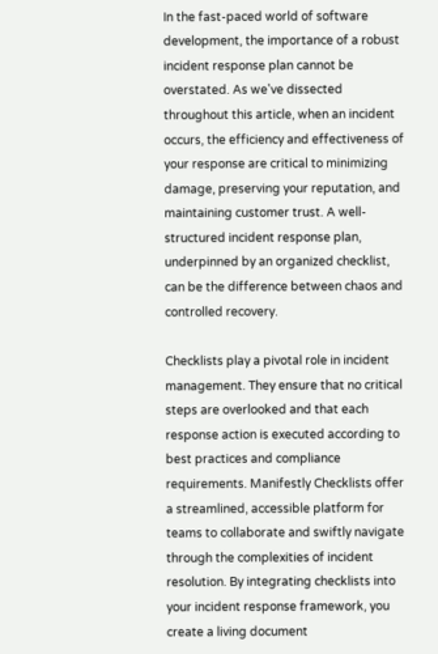In the fast-paced world of software development, the importance of a robust incident response plan cannot be overstated. As we've dissected throughout this article, when an incident occurs, the efficiency and effectiveness of your response are critical to minimizing damage, preserving your reputation, and maintaining customer trust. A well-structured incident response plan, underpinned by an organized checklist, can be the difference between chaos and controlled recovery.

Checklists play a pivotal role in incident management. They ensure that no critical steps are overlooked and that each response action is executed according to best practices and compliance requirements. Manifestly Checklists offer a streamlined, accessible platform for teams to collaborate and swiftly navigate through the complexities of incident resolution. By integrating checklists into your incident response framework, you create a living document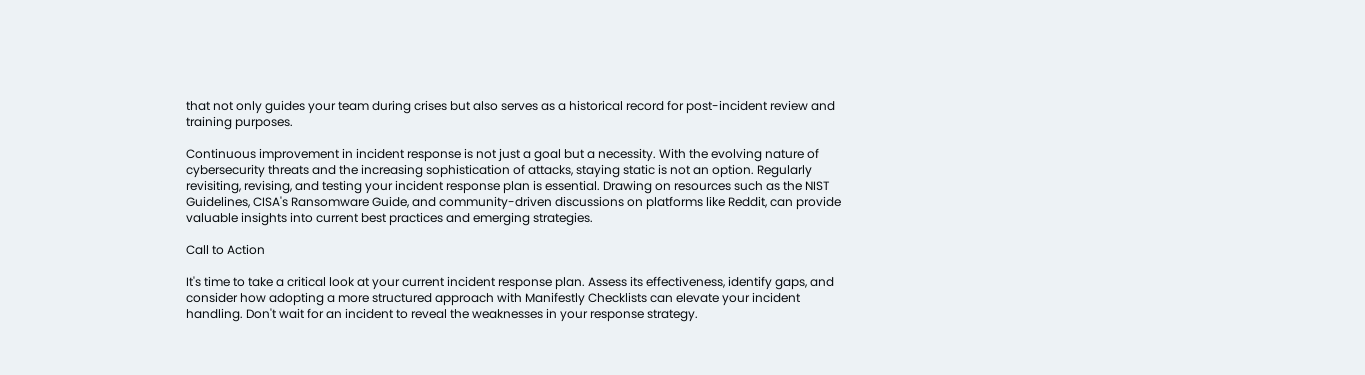that not only guides your team during crises but also serves as a historical record for post-incident review and training purposes.

Continuous improvement in incident response is not just a goal but a necessity. With the evolving nature of cybersecurity threats and the increasing sophistication of attacks, staying static is not an option. Regularly revisiting, revising, and testing your incident response plan is essential. Drawing on resources such as the NIST Guidelines, CISA's Ransomware Guide, and community-driven discussions on platforms like Reddit, can provide valuable insights into current best practices and emerging strategies.

Call to Action

It's time to take a critical look at your current incident response plan. Assess its effectiveness, identify gaps, and consider how adopting a more structured approach with Manifestly Checklists can elevate your incident handling. Don't wait for an incident to reveal the weaknesses in your response strategy.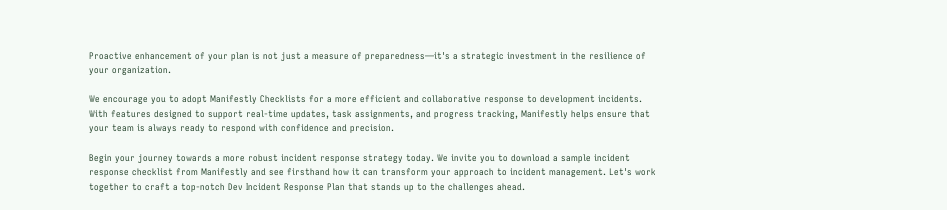Proactive enhancement of your plan is not just a measure of preparedness—it's a strategic investment in the resilience of your organization.

We encourage you to adopt Manifestly Checklists for a more efficient and collaborative response to development incidents. With features designed to support real-time updates, task assignments, and progress tracking, Manifestly helps ensure that your team is always ready to respond with confidence and precision.

Begin your journey towards a more robust incident response strategy today. We invite you to download a sample incident response checklist from Manifestly and see firsthand how it can transform your approach to incident management. Let's work together to craft a top-notch Dev Incident Response Plan that stands up to the challenges ahead.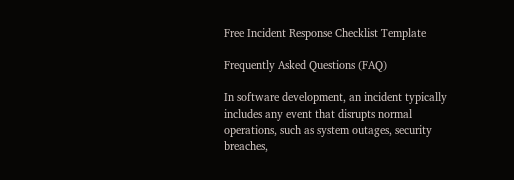Free Incident Response Checklist Template

Frequently Asked Questions (FAQ)

In software development, an incident typically includes any event that disrupts normal operations, such as system outages, security breaches,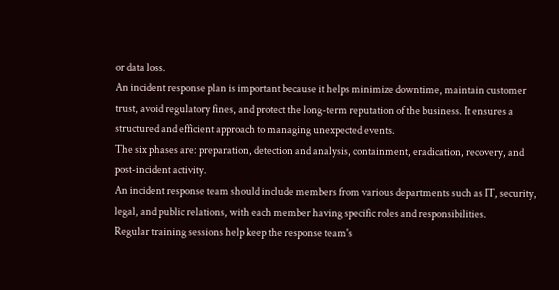or data loss.
An incident response plan is important because it helps minimize downtime, maintain customer trust, avoid regulatory fines, and protect the long-term reputation of the business. It ensures a structured and efficient approach to managing unexpected events.
The six phases are: preparation, detection and analysis, containment, eradication, recovery, and post-incident activity.
An incident response team should include members from various departments such as IT, security, legal, and public relations, with each member having specific roles and responsibilities.
Regular training sessions help keep the response team's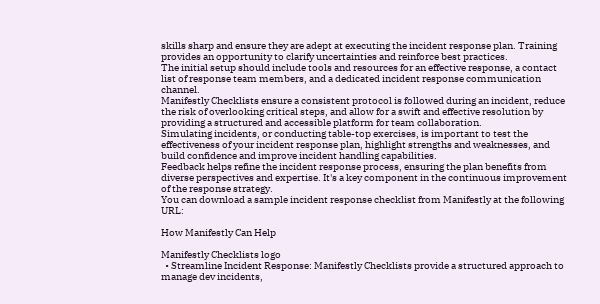skills sharp and ensure they are adept at executing the incident response plan. Training provides an opportunity to clarify uncertainties and reinforce best practices.
The initial setup should include tools and resources for an effective response, a contact list of response team members, and a dedicated incident response communication channel.
Manifestly Checklists ensure a consistent protocol is followed during an incident, reduce the risk of overlooking critical steps, and allow for a swift and effective resolution by providing a structured and accessible platform for team collaboration.
Simulating incidents, or conducting table-top exercises, is important to test the effectiveness of your incident response plan, highlight strengths and weaknesses, and build confidence and improve incident handling capabilities.
Feedback helps refine the incident response process, ensuring the plan benefits from diverse perspectives and expertise. It's a key component in the continuous improvement of the response strategy.
You can download a sample incident response checklist from Manifestly at the following URL:

How Manifestly Can Help

Manifestly Checklists logo
  • Streamline Incident Response: Manifestly Checklists provide a structured approach to manage dev incidents,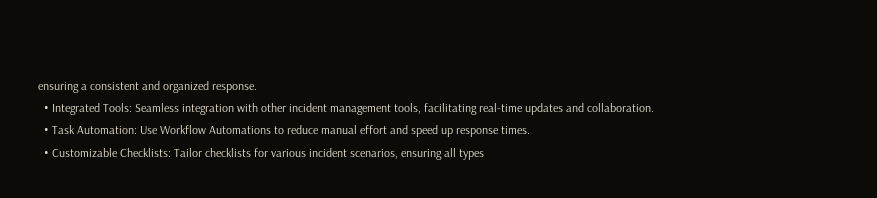ensuring a consistent and organized response.
  • Integrated Tools: Seamless integration with other incident management tools, facilitating real-time updates and collaboration.
  • Task Automation: Use Workflow Automations to reduce manual effort and speed up response times.
  • Customizable Checklists: Tailor checklists for various incident scenarios, ensuring all types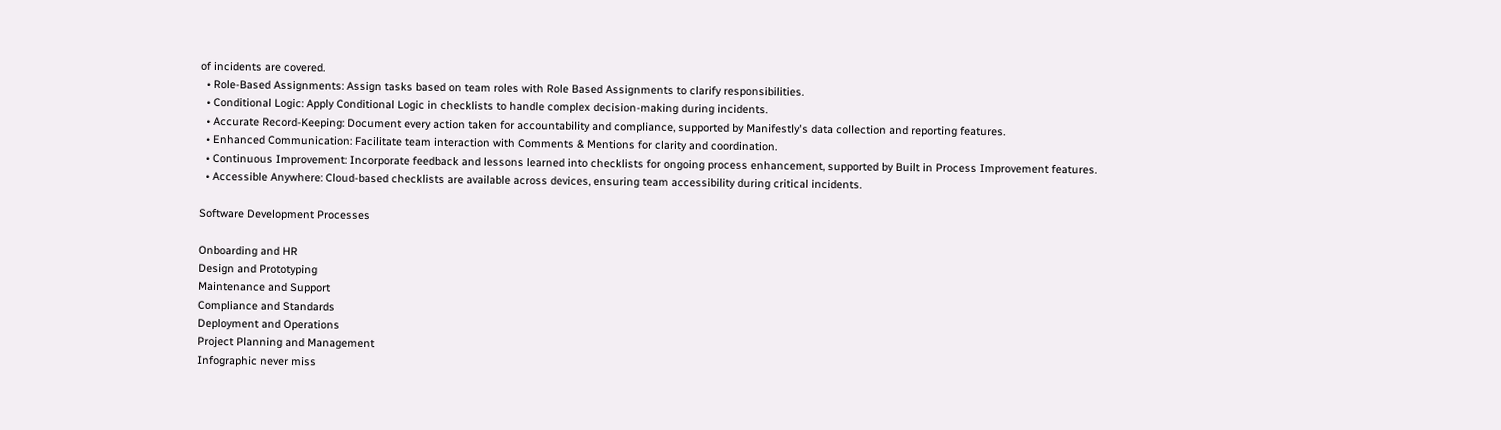of incidents are covered.
  • Role-Based Assignments: Assign tasks based on team roles with Role Based Assignments to clarify responsibilities.
  • Conditional Logic: Apply Conditional Logic in checklists to handle complex decision-making during incidents.
  • Accurate Record-Keeping: Document every action taken for accountability and compliance, supported by Manifestly's data collection and reporting features.
  • Enhanced Communication: Facilitate team interaction with Comments & Mentions for clarity and coordination.
  • Continuous Improvement: Incorporate feedback and lessons learned into checklists for ongoing process enhancement, supported by Built in Process Improvement features.
  • Accessible Anywhere: Cloud-based checklists are available across devices, ensuring team accessibility during critical incidents.

Software Development Processes

Onboarding and HR
Design and Prototyping
Maintenance and Support
Compliance and Standards
Deployment and Operations
Project Planning and Management
Infographic never miss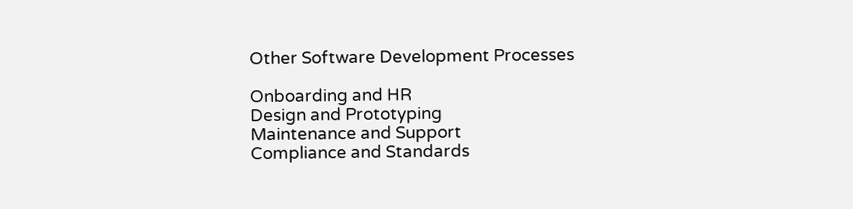Other Software Development Processes

Onboarding and HR
Design and Prototyping
Maintenance and Support
Compliance and Standards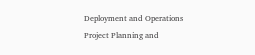Deployment and Operations
Project Planning and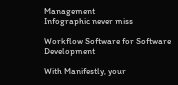Management
Infographic never miss

Workflow Software for Software Development

With Manifestly, your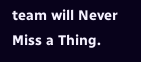team will Never Miss a Thing.